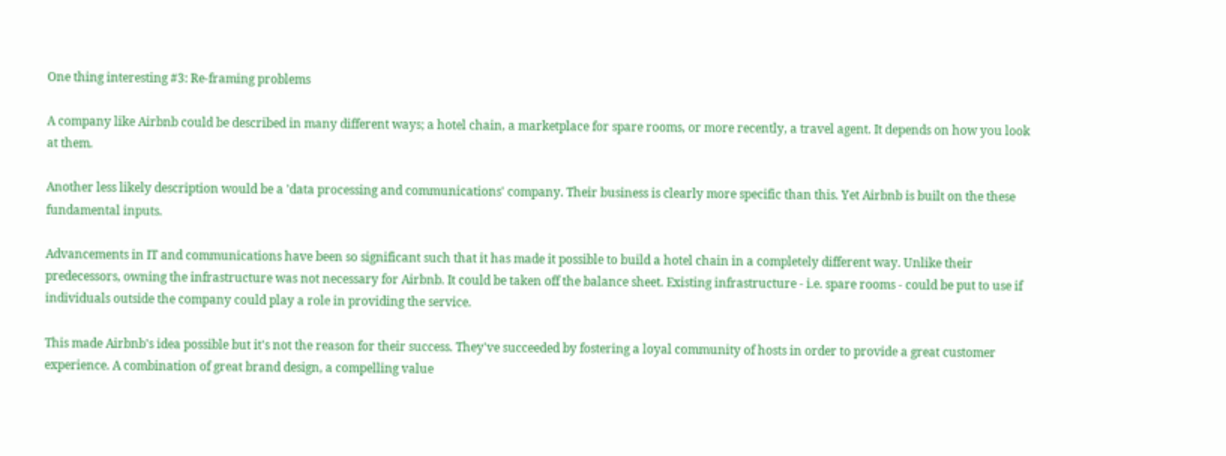One thing interesting #3: Re-framing problems

A company like Airbnb could be described in many different ways; a hotel chain, a marketplace for spare rooms, or more recently, a travel agent. It depends on how you look at them.

Another less likely description would be a 'data processing and communications' company. Their business is clearly more specific than this. Yet Airbnb is built on the these fundamental inputs.

Advancements in IT and communications have been so significant such that it has made it possible to build a hotel chain in a completely different way. Unlike their predecessors, owning the infrastructure was not necessary for Airbnb. It could be taken off the balance sheet. Existing infrastructure - i.e. spare rooms - could be put to use if individuals outside the company could play a role in providing the service.

This made Airbnb's idea possible but it's not the reason for their success. They've succeeded by fostering a loyal community of hosts in order to provide a great customer experience. A combination of great brand design, a compelling value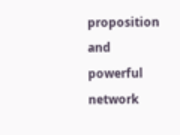proposition and powerful network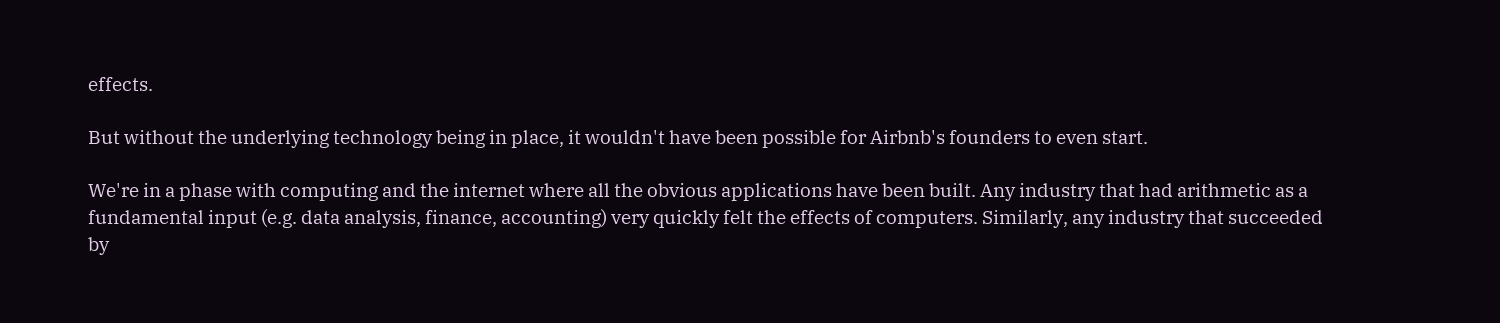effects.

But without the underlying technology being in place, it wouldn't have been possible for Airbnb's founders to even start.

We're in a phase with computing and the internet where all the obvious applications have been built. Any industry that had arithmetic as a fundamental input (e.g. data analysis, finance, accounting) very quickly felt the effects of computers. Similarly, any industry that succeeded by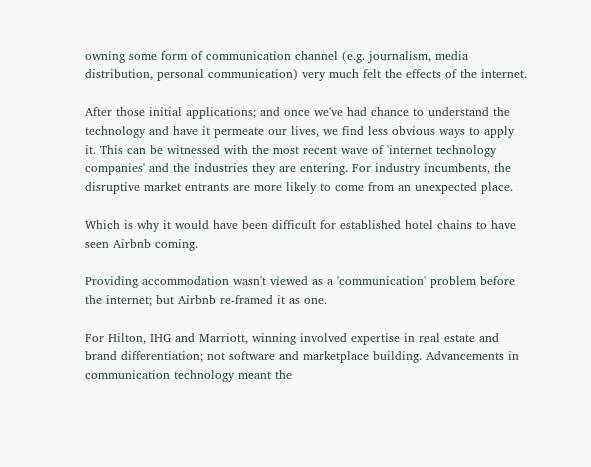owning some form of communication channel (e.g. journalism, media distribution, personal communication) very much felt the effects of the internet.

After those initial applications; and once we've had chance to understand the technology and have it permeate our lives, we find less obvious ways to apply it. This can be witnessed with the most recent wave of 'internet technology companies' and the industries they are entering. For industry incumbents, the disruptive market entrants are more likely to come from an unexpected place.

Which is why it would have been difficult for established hotel chains to have seen Airbnb coming.

Providing accommodation wasn't viewed as a 'communication' problem before the internet; but Airbnb re-framed it as one.

For Hilton, IHG and Marriott, winning involved expertise in real estate and brand differentiation; not software and marketplace building. Advancements in communication technology meant the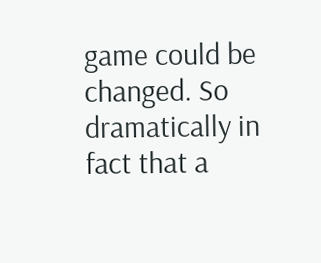game could be changed. So dramatically in fact that a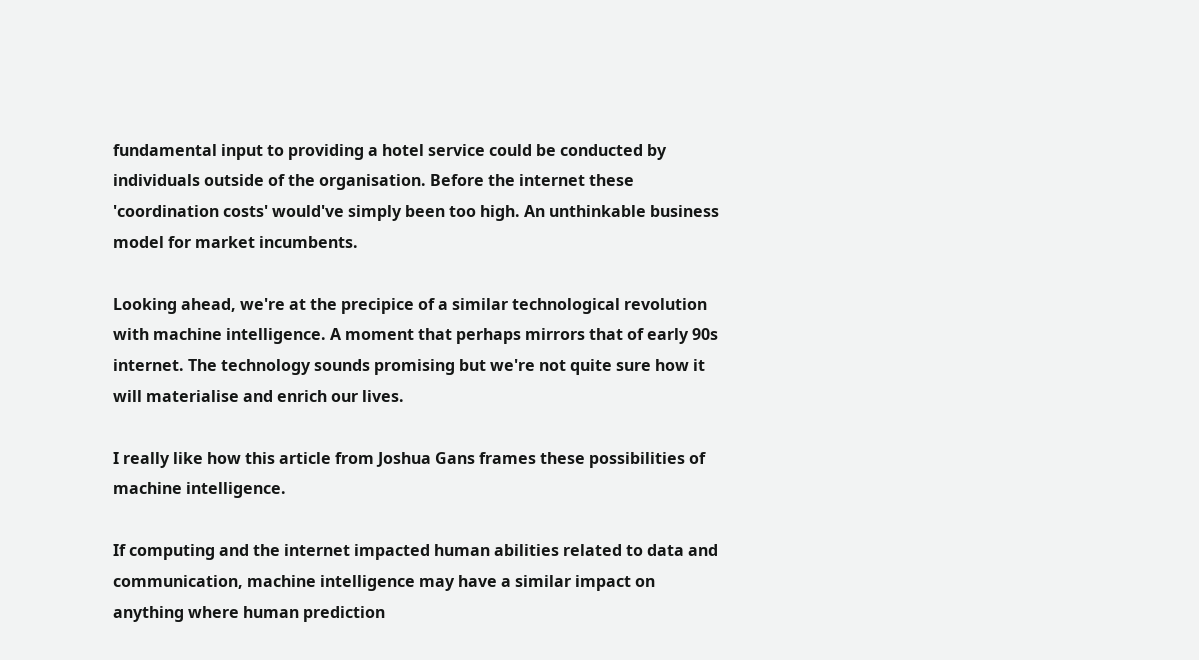fundamental input to providing a hotel service could be conducted by individuals outside of the organisation. Before the internet these 'coordination costs' would've simply been too high. An unthinkable business model for market incumbents.

Looking ahead, we're at the precipice of a similar technological revolution with machine intelligence. A moment that perhaps mirrors that of early 90s internet. The technology sounds promising but we're not quite sure how it will materialise and enrich our lives.

I really like how this article from Joshua Gans frames these possibilities of machine intelligence.

If computing and the internet impacted human abilities related to data and communication, machine intelligence may have a similar impact on anything where human prediction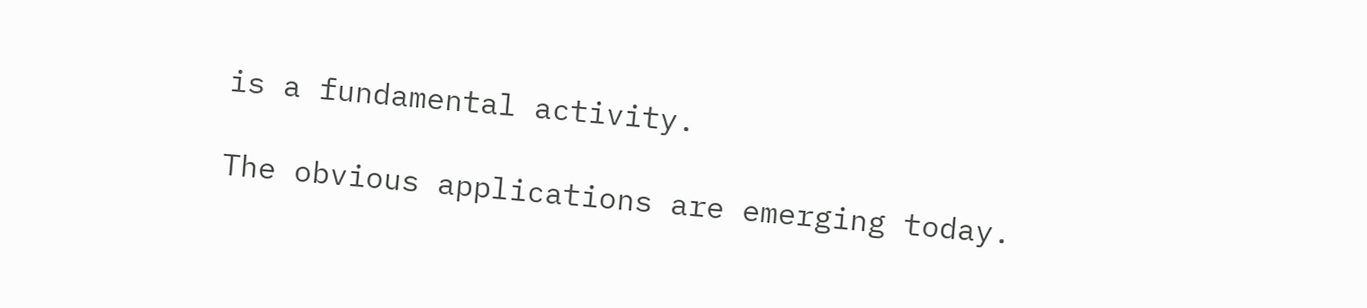is a fundamental activity.

The obvious applications are emerging today.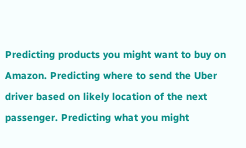Predicting products you might want to buy on Amazon. Predicting where to send the Uber driver based on likely location of the next passenger. Predicting what you might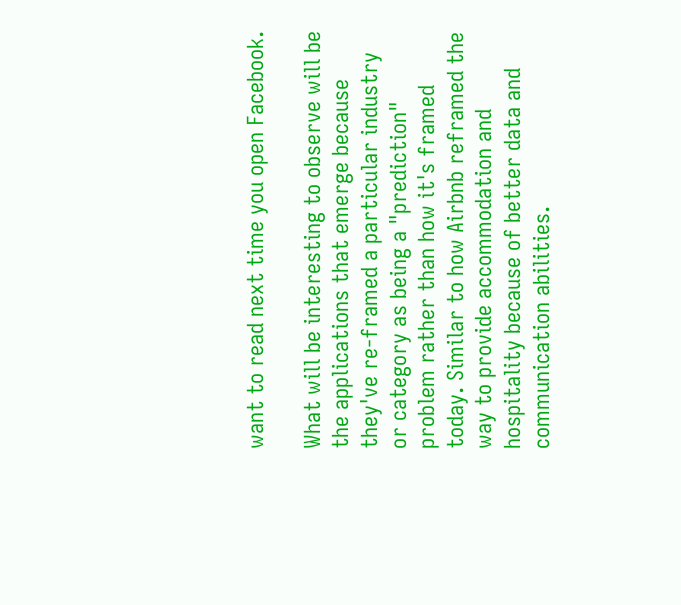want to read next time you open Facebook.

What will be interesting to observe will be the applications that emerge because they've re-framed a particular industry or category as being a "prediction" problem rather than how it's framed today. Similar to how Airbnb reframed the way to provide accommodation and hospitality because of better data and communication abilities.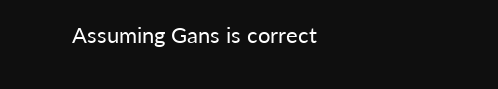Assuming Gans is correct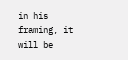in his framing, it will be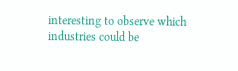interesting to observe which industries could be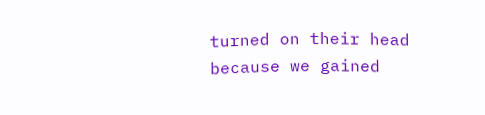turned on their head because we gained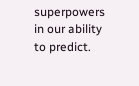superpowers in our ability to predict.